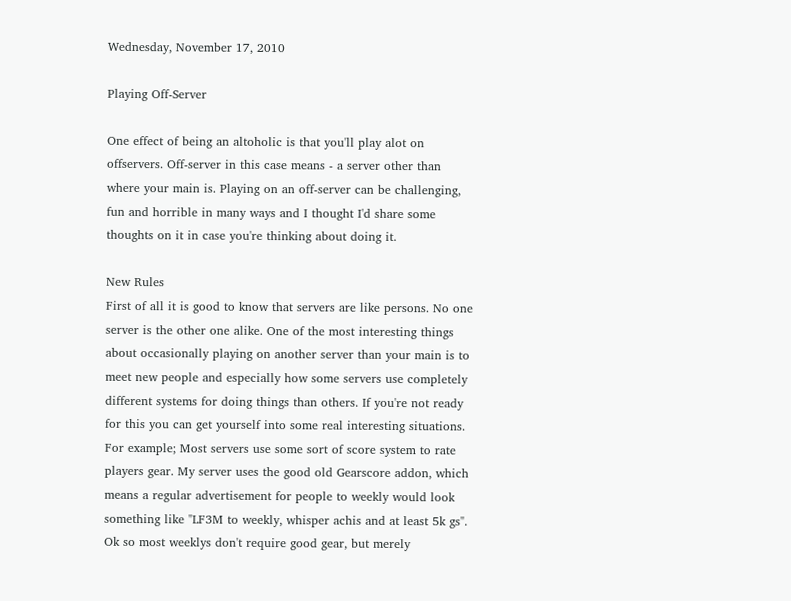Wednesday, November 17, 2010

Playing Off-Server

One effect of being an altoholic is that you'll play alot on offservers. Off-server in this case means - a server other than where your main is. Playing on an off-server can be challenging, fun and horrible in many ways and I thought I'd share some thoughts on it in case you're thinking about doing it.

New Rules
First of all it is good to know that servers are like persons. No one server is the other one alike. One of the most interesting things about occasionally playing on another server than your main is to meet new people and especially how some servers use completely different systems for doing things than others. If you're not ready for this you can get yourself into some real interesting situations. For example; Most servers use some sort of score system to rate players gear. My server uses the good old Gearscore addon, which means a regular advertisement for people to weekly would look something like "LF3M to weekly, whisper achis and at least 5k gs". Ok so most weeklys don't require good gear, but merely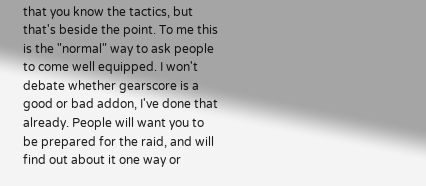that you know the tactics, but that's beside the point. To me this is the "normal" way to ask people to come well equipped. I won't debate whether gearscore is a good or bad addon, I've done that already. People will want you to be prepared for the raid, and will find out about it one way or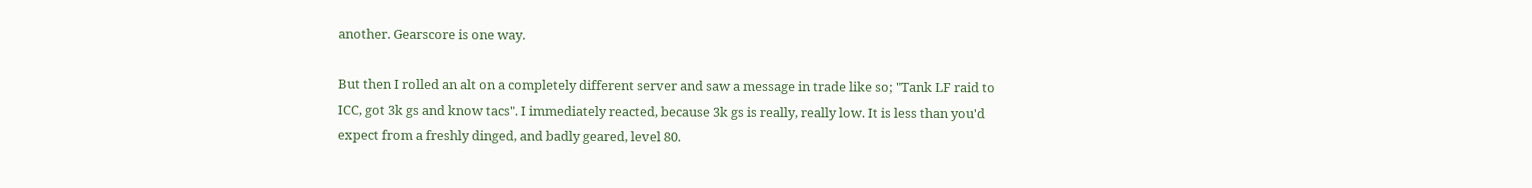another. Gearscore is one way.

But then I rolled an alt on a completely different server and saw a message in trade like so; "Tank LF raid to ICC, got 3k gs and know tacs". I immediately reacted, because 3k gs is really, really low. It is less than you'd expect from a freshly dinged, and badly geared, level 80.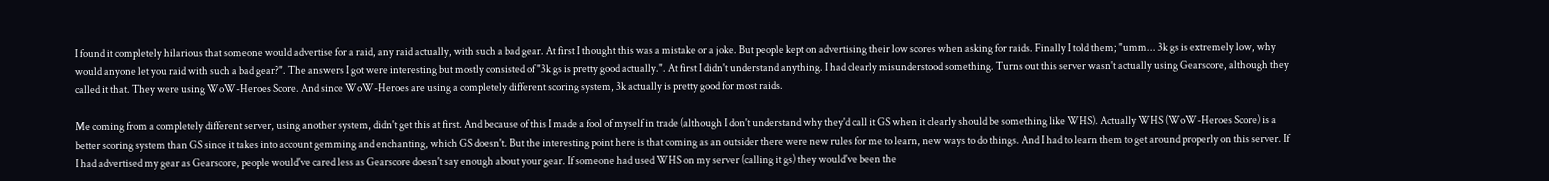I found it completely hilarious that someone would advertise for a raid, any raid actually, with such a bad gear. At first I thought this was a mistake or a joke. But people kept on advertising their low scores when asking for raids. Finally I told them; "umm... 3k gs is extremely low, why would anyone let you raid with such a bad gear?". The answers I got were interesting but mostly consisted of "3k gs is pretty good actually.". At first I didn't understand anything. I had clearly misunderstood something. Turns out this server wasn't actually using Gearscore, although they called it that. They were using WoW-Heroes Score. And since WoW-Heroes are using a completely different scoring system, 3k actually is pretty good for most raids.

Me coming from a completely different server, using another system, didn't get this at first. And because of this I made a fool of myself in trade (although I don't understand why they'd call it GS when it clearly should be something like WHS). Actually WHS (WoW-Heroes Score) is a better scoring system than GS since it takes into account gemming and enchanting, which GS doesn't. But the interesting point here is that coming as an outsider there were new rules for me to learn, new ways to do things. And I had to learn them to get around properly on this server. If I had advertised my gear as Gearscore, people would've cared less as Gearscore doesn't say enough about your gear. If someone had used WHS on my server (calling it gs) they would've been the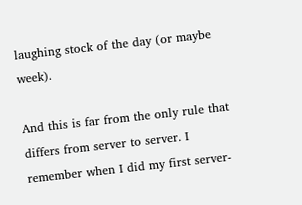laughing stock of the day (or maybe week).

And this is far from the only rule that differs from server to server. I remember when I did my first server-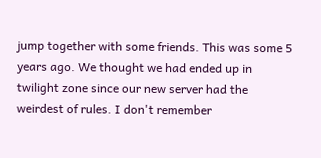jump together with some friends. This was some 5 years ago. We thought we had ended up in twilight zone since our new server had the weirdest of rules. I don't remember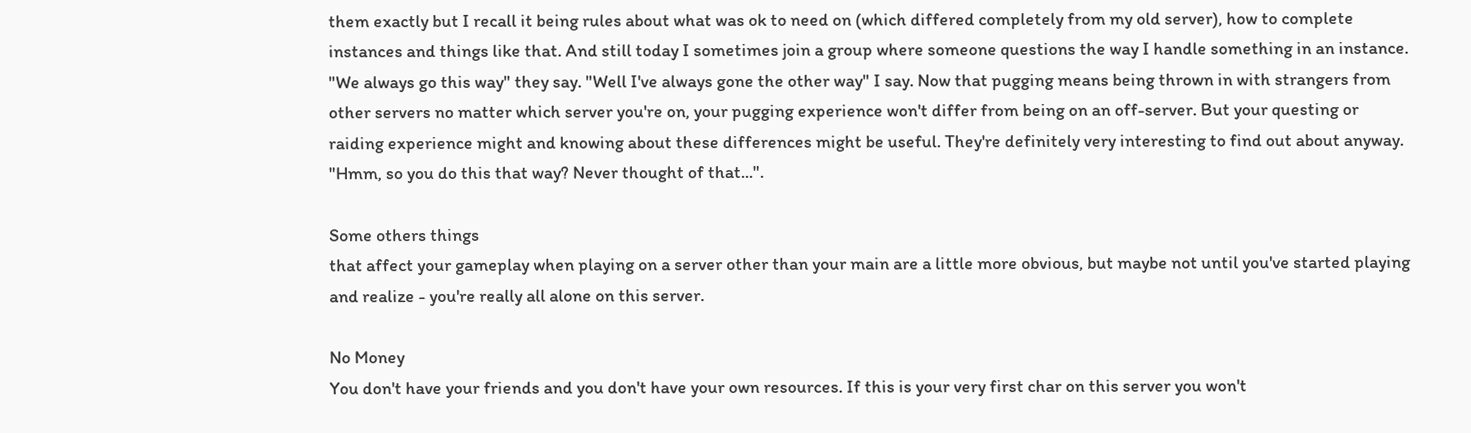them exactly but I recall it being rules about what was ok to need on (which differed completely from my old server), how to complete instances and things like that. And still today I sometimes join a group where someone questions the way I handle something in an instance. "We always go this way" they say. "Well I've always gone the other way" I say. Now that pugging means being thrown in with strangers from other servers no matter which server you're on, your pugging experience won't differ from being on an off-server. But your questing or raiding experience might and knowing about these differences might be useful. They're definitely very interesting to find out about anyway. "Hmm, so you do this that way? Never thought of that...".

Some others things
that affect your gameplay when playing on a server other than your main are a little more obvious, but maybe not until you've started playing and realize - you're really all alone on this server.

No Money
You don't have your friends and you don't have your own resources. If this is your very first char on this server you won't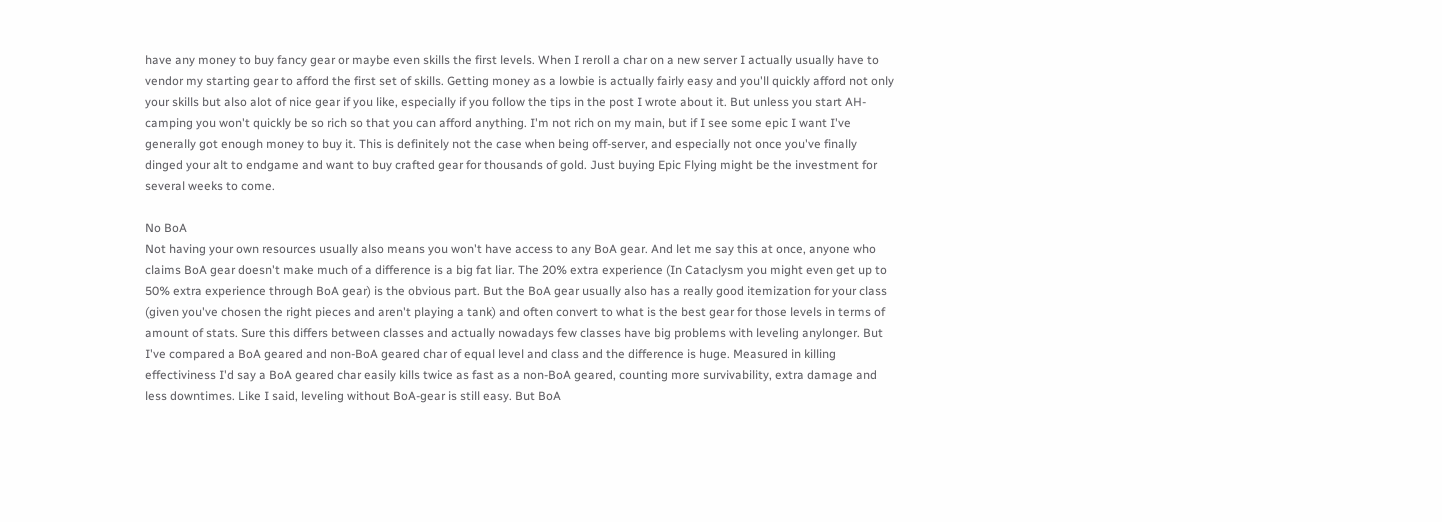have any money to buy fancy gear or maybe even skills the first levels. When I reroll a char on a new server I actually usually have to vendor my starting gear to afford the first set of skills. Getting money as a lowbie is actually fairly easy and you'll quickly afford not only your skills but also alot of nice gear if you like, especially if you follow the tips in the post I wrote about it. But unless you start AH-camping you won't quickly be so rich so that you can afford anything. I'm not rich on my main, but if I see some epic I want I've generally got enough money to buy it. This is definitely not the case when being off-server, and especially not once you've finally dinged your alt to endgame and want to buy crafted gear for thousands of gold. Just buying Epic Flying might be the investment for several weeks to come.

No BoA
Not having your own resources usually also means you won't have access to any BoA gear. And let me say this at once, anyone who claims BoA gear doesn't make much of a difference is a big fat liar. The 20% extra experience (In Cataclysm you might even get up to 50% extra experience through BoA gear) is the obvious part. But the BoA gear usually also has a really good itemization for your class (given you've chosen the right pieces and aren't playing a tank) and often convert to what is the best gear for those levels in terms of amount of stats. Sure this differs between classes and actually nowadays few classes have big problems with leveling anylonger. But I've compared a BoA geared and non-BoA geared char of equal level and class and the difference is huge. Measured in killing effectiviness I'd say a BoA geared char easily kills twice as fast as a non-BoA geared, counting more survivability, extra damage and less downtimes. Like I said, leveling without BoA-gear is still easy. But BoA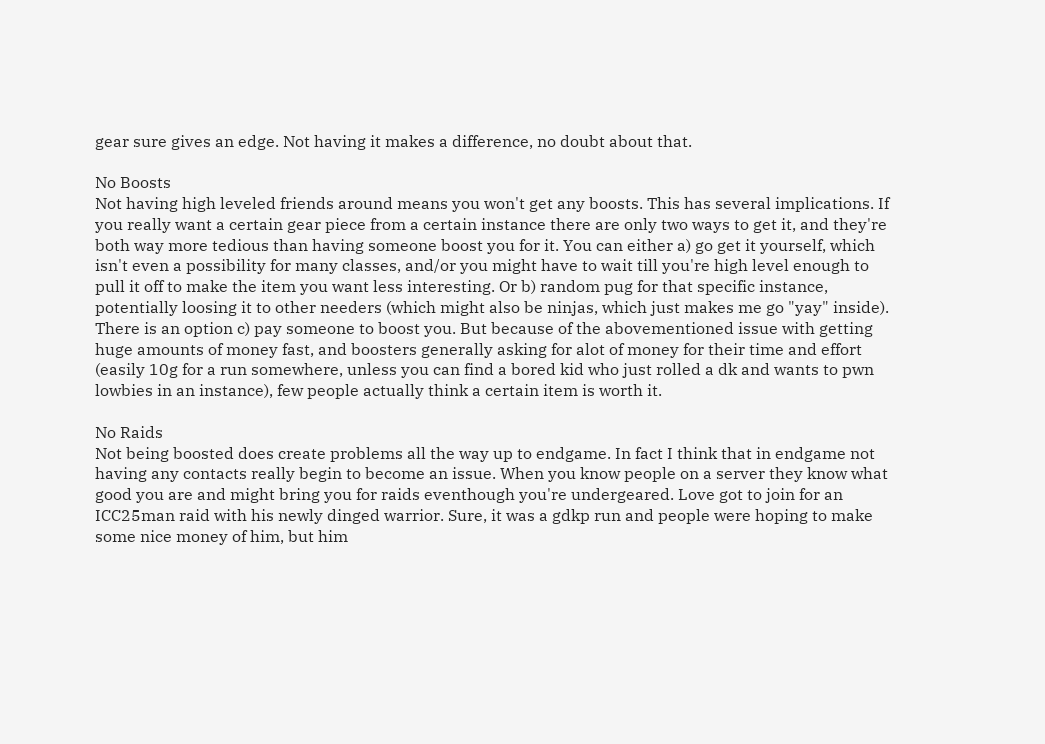gear sure gives an edge. Not having it makes a difference, no doubt about that.

No Boosts
Not having high leveled friends around means you won't get any boosts. This has several implications. If you really want a certain gear piece from a certain instance there are only two ways to get it, and they're both way more tedious than having someone boost you for it. You can either a) go get it yourself, which isn't even a possibility for many classes, and/or you might have to wait till you're high level enough to pull it off to make the item you want less interesting. Or b) random pug for that specific instance, potentially loosing it to other needers (which might also be ninjas, which just makes me go "yay" inside). There is an option c) pay someone to boost you. But because of the abovementioned issue with getting huge amounts of money fast, and boosters generally asking for alot of money for their time and effort (easily 10g for a run somewhere, unless you can find a bored kid who just rolled a dk and wants to pwn lowbies in an instance), few people actually think a certain item is worth it.

No Raids
Not being boosted does create problems all the way up to endgame. In fact I think that in endgame not having any contacts really begin to become an issue. When you know people on a server they know what good you are and might bring you for raids eventhough you're undergeared. Love got to join for an ICC25man raid with his newly dinged warrior. Sure, it was a gdkp run and people were hoping to make some nice money of him, but him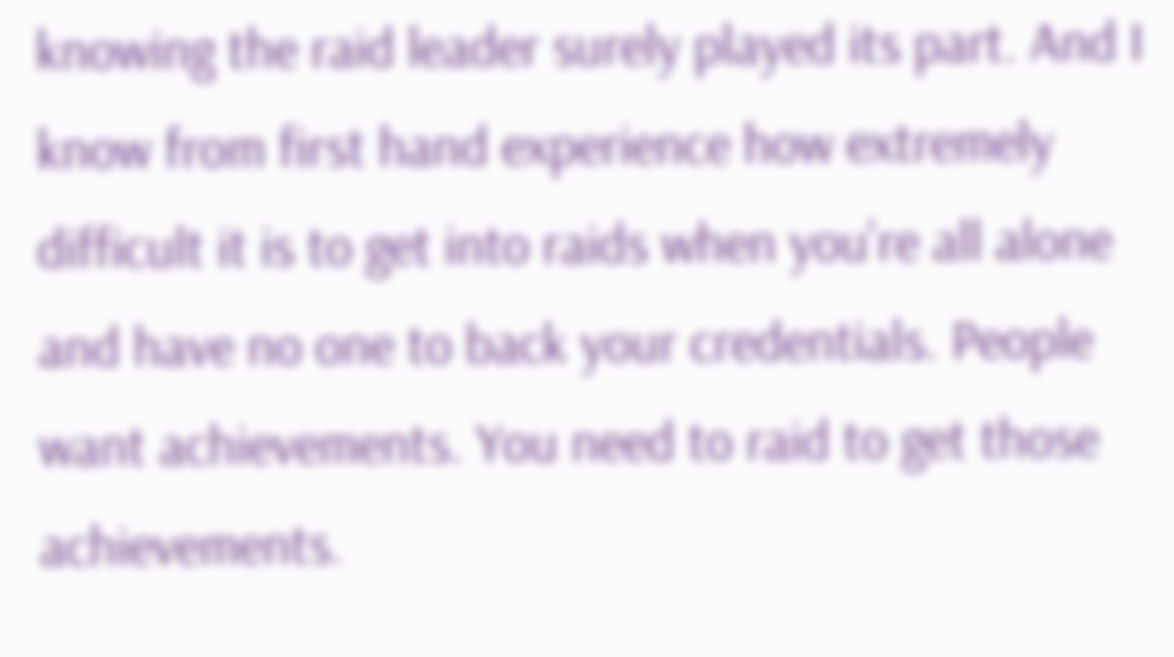knowing the raid leader surely played its part. And I know from first hand experience how extremely difficult it is to get into raids when you're all alone and have no one to back your credentials. People want achievements. You need to raid to get those achievements.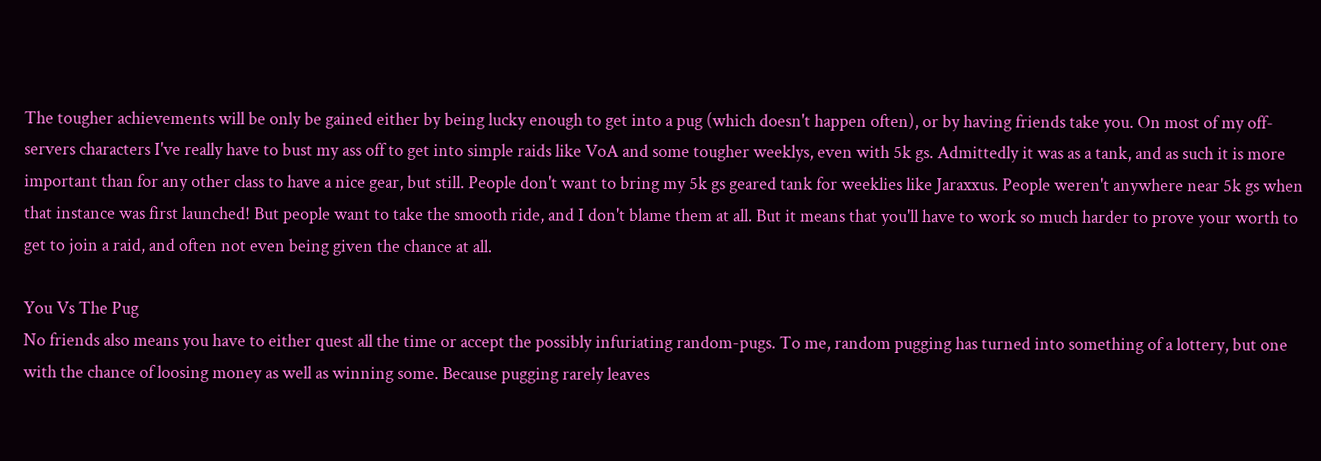The tougher achievements will be only be gained either by being lucky enough to get into a pug (which doesn't happen often), or by having friends take you. On most of my off-servers characters I've really have to bust my ass off to get into simple raids like VoA and some tougher weeklys, even with 5k gs. Admittedly it was as a tank, and as such it is more important than for any other class to have a nice gear, but still. People don't want to bring my 5k gs geared tank for weeklies like Jaraxxus. People weren't anywhere near 5k gs when that instance was first launched! But people want to take the smooth ride, and I don't blame them at all. But it means that you'll have to work so much harder to prove your worth to get to join a raid, and often not even being given the chance at all.

You Vs The Pug
No friends also means you have to either quest all the time or accept the possibly infuriating random-pugs. To me, random pugging has turned into something of a lottery, but one with the chance of loosing money as well as winning some. Because pugging rarely leaves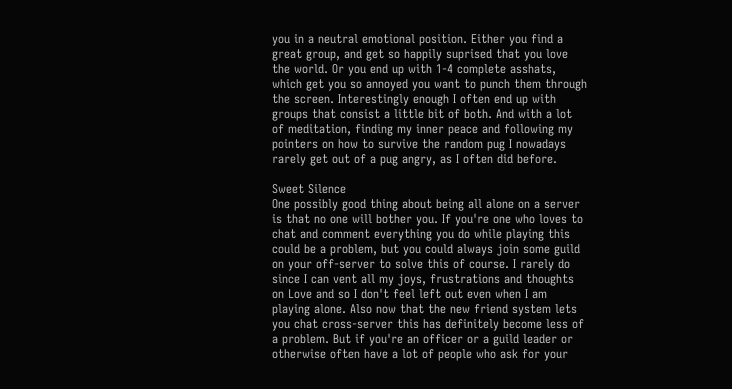you in a neutral emotional position. Either you find a great group, and get so happily suprised that you love the world. Or you end up with 1-4 complete asshats, which get you so annoyed you want to punch them through the screen. Interestingly enough I often end up with groups that consist a little bit of both. And with a lot of meditation, finding my inner peace and following my pointers on how to survive the random pug I nowadays rarely get out of a pug angry, as I often did before.

Sweet Silence
One possibly good thing about being all alone on a server is that no one will bother you. If you're one who loves to chat and comment everything you do while playing this could be a problem, but you could always join some guild on your off-server to solve this of course. I rarely do since I can vent all my joys, frustrations and thoughts on Love and so I don't feel left out even when I am playing alone. Also now that the new friend system lets you chat cross-server this has definitely become less of a problem. But if you're an officer or a guild leader or otherwise often have a lot of people who ask for your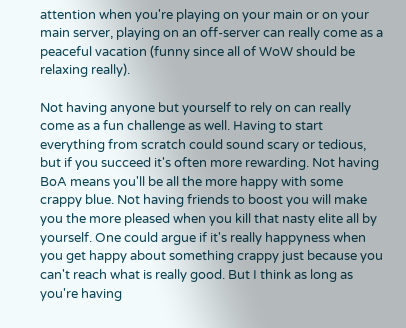attention when you're playing on your main or on your main server, playing on an off-server can really come as a peaceful vacation (funny since all of WoW should be relaxing really).

Not having anyone but yourself to rely on can really come as a fun challenge as well. Having to start everything from scratch could sound scary or tedious, but if you succeed it's often more rewarding. Not having BoA means you'll be all the more happy with some crappy blue. Not having friends to boost you will make you the more pleased when you kill that nasty elite all by yourself. One could argue if it's really happyness when you get happy about something crappy just because you can't reach what is really good. But I think as long as you're having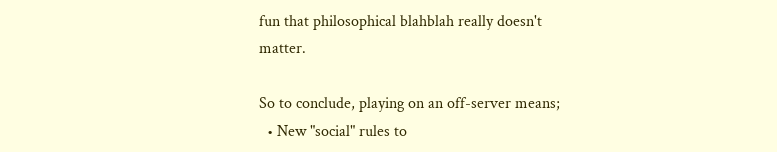fun that philosophical blahblah really doesn't matter.

So to conclude, playing on an off-server means;
  • New "social" rules to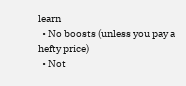learn
  • No boosts (unless you pay a hefty price)
  • Not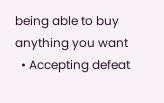being able to buy anything you want
  • Accepting defeat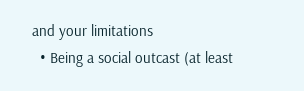and your limitations
  • Being a social outcast (at least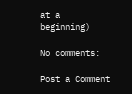at a beginning)

No comments:

Post a Comment